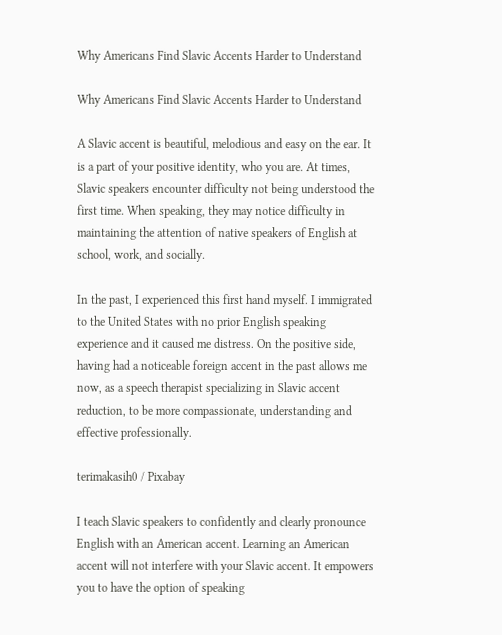Why Americans Find Slavic Accents Harder to Understand

Why Americans Find Slavic Accents Harder to Understand

A Slavic accent is beautiful, melodious and easy on the ear. It is a part of your positive identity, who you are. At times, Slavic speakers encounter difficulty not being understood the first time. When speaking, they may notice difficulty in maintaining the attention of native speakers of English at school, work, and socially.

In the past, I experienced this first hand myself. I immigrated to the United States with no prior English speaking experience and it caused me distress. On the positive side, having had a noticeable foreign accent in the past allows me now, as a speech therapist specializing in Slavic accent reduction, to be more compassionate, understanding and effective professionally.

terimakasih0 / Pixabay

I teach Slavic speakers to confidently and clearly pronounce English with an American accent. Learning an American accent will not interfere with your Slavic accent. It empowers you to have the option of speaking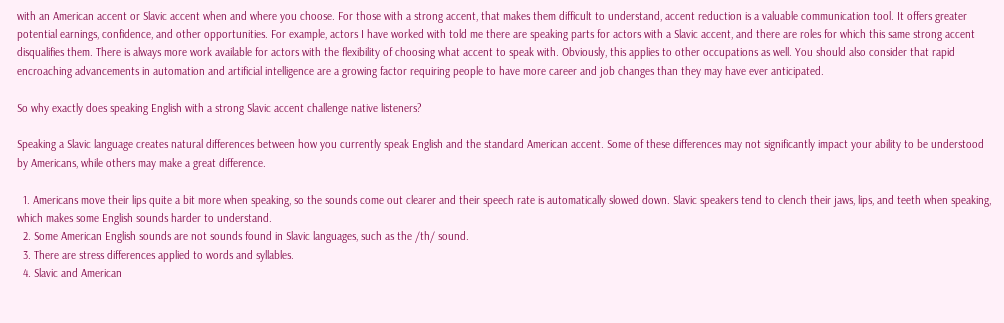with an American accent or Slavic accent when and where you choose. For those with a strong accent, that makes them difficult to understand, accent reduction is a valuable communication tool. It offers greater potential earnings, confidence, and other opportunities. For example, actors I have worked with told me there are speaking parts for actors with a Slavic accent, and there are roles for which this same strong accent disqualifies them. There is always more work available for actors with the flexibility of choosing what accent to speak with. Obviously, this applies to other occupations as well. You should also consider that rapid encroaching advancements in automation and artificial intelligence are a growing factor requiring people to have more career and job changes than they may have ever anticipated.

So why exactly does speaking English with a strong Slavic accent challenge native listeners?

Speaking a Slavic language creates natural differences between how you currently speak English and the standard American accent. Some of these differences may not significantly impact your ability to be understood by Americans, while others may make a great difference.

  1. Americans move their lips quite a bit more when speaking, so the sounds come out clearer and their speech rate is automatically slowed down. Slavic speakers tend to clench their jaws, lips, and teeth when speaking, which makes some English sounds harder to understand.
  2. Some American English sounds are not sounds found in Slavic languages, such as the /th/ sound.
  3. There are stress differences applied to words and syllables.
  4. Slavic and American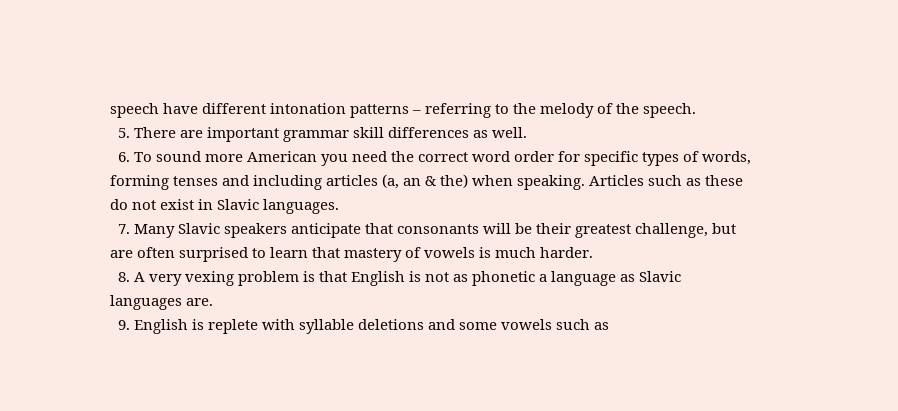speech have different intonation patterns – referring to the melody of the speech.
  5. There are important grammar skill differences as well.
  6. To sound more American you need the correct word order for specific types of words, forming tenses and including articles (a, an & the) when speaking. Articles such as these do not exist in Slavic languages.
  7. Many Slavic speakers anticipate that consonants will be their greatest challenge, but are often surprised to learn that mastery of vowels is much harder.
  8. A very vexing problem is that English is not as phonetic a language as Slavic languages are.
  9. English is replete with syllable deletions and some vowels such as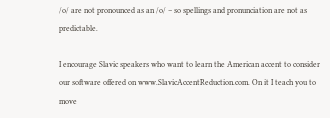/o/ are not pronounced as an /o/ – so spellings and pronunciation are not as predictable.

I encourage Slavic speakers who want to learn the American accent to consider our software offered on www.SlavicAccentReduction.com. On it I teach you to move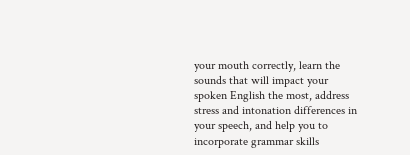your mouth correctly, learn the sounds that will impact your spoken English the most, address stress and intonation differences in your speech, and help you to incorporate grammar skills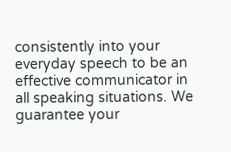consistently into your everyday speech to be an effective communicator in all speaking situations. We guarantee your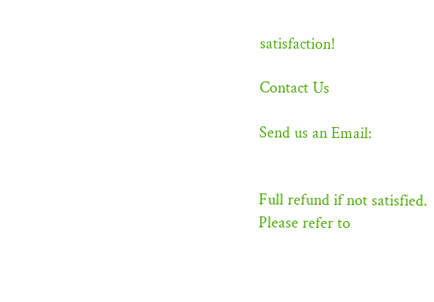satisfaction!

Contact Us

Send us an Email:


Full refund if not satisfied.
Please refer to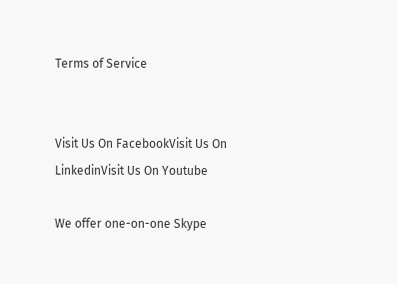Terms of Service


Visit Us On FacebookVisit Us On LinkedinVisit Us On Youtube

We offer one-on-one Skype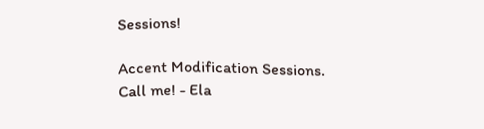Sessions!

Accent Modification Sessions.
Call me! - Ela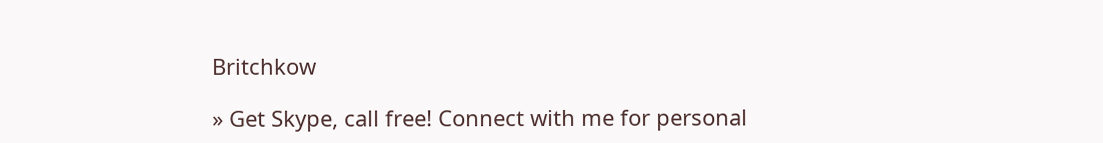Britchkow

» Get Skype, call free! Connect with me for personal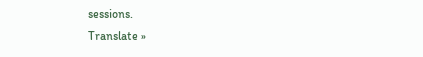sessions.
Translate »